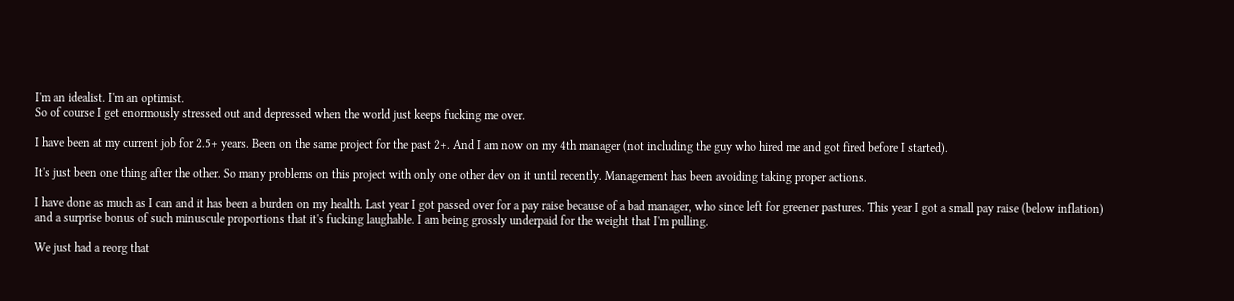I'm an idealist. I'm an optimist.
So of course I get enormously stressed out and depressed when the world just keeps fucking me over.

I have been at my current job for 2.5+ years. Been on the same project for the past 2+. And I am now on my 4th manager (not including the guy who hired me and got fired before I started).

It's just been one thing after the other. So many problems on this project with only one other dev on it until recently. Management has been avoiding taking proper actions.

I have done as much as I can and it has been a burden on my health. Last year I got passed over for a pay raise because of a bad manager, who since left for greener pastures. This year I got a small pay raise (below inflation) and a surprise bonus of such minuscule proportions that it's fucking laughable. I am being grossly underpaid for the weight that I'm pulling.

We just had a reorg that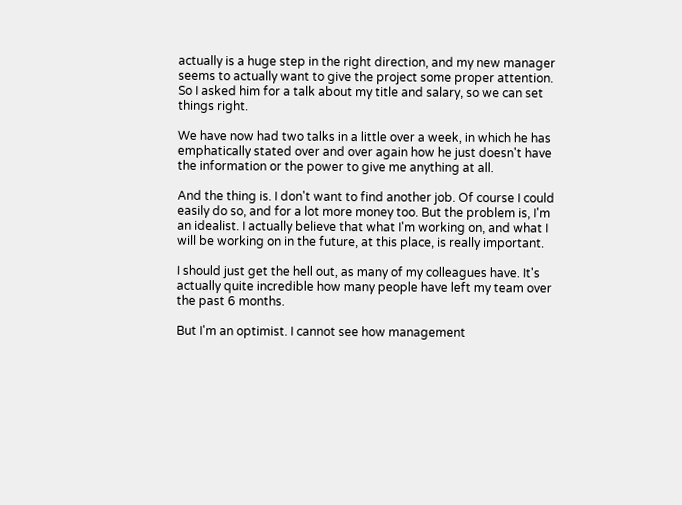actually is a huge step in the right direction, and my new manager seems to actually want to give the project some proper attention.
So I asked him for a talk about my title and salary, so we can set things right.

We have now had two talks in a little over a week, in which he has emphatically stated over and over again how he just doesn't have the information or the power to give me anything at all.

And the thing is. I don't want to find another job. Of course I could easily do so, and for a lot more money too. But the problem is, I'm an idealist. I actually believe that what I'm working on, and what I will be working on in the future, at this place, is really important.

I should just get the hell out, as many of my colleagues have. It's actually quite incredible how many people have left my team over the past 6 months.

But I'm an optimist. I cannot see how management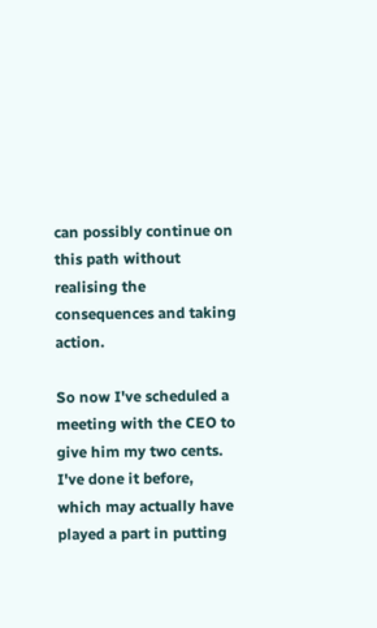can possibly continue on this path without realising the consequences and taking action.

So now I've scheduled a meeting with the CEO to give him my two cents. I've done it before, which may actually have played a part in putting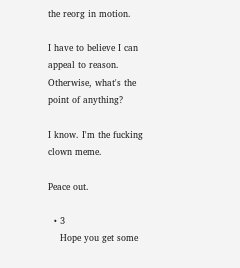the reorg in motion.

I have to believe I can appeal to reason.
Otherwise, what's the point of anything?

I know. I'm the fucking clown meme.

Peace out.

  • 3
    Hope you get some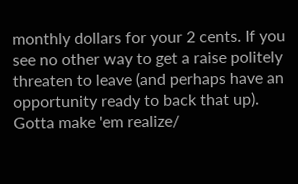monthly dollars for your 2 cents. If you see no other way to get a raise politely threaten to leave (and perhaps have an opportunity ready to back that up). Gotta make 'em realize/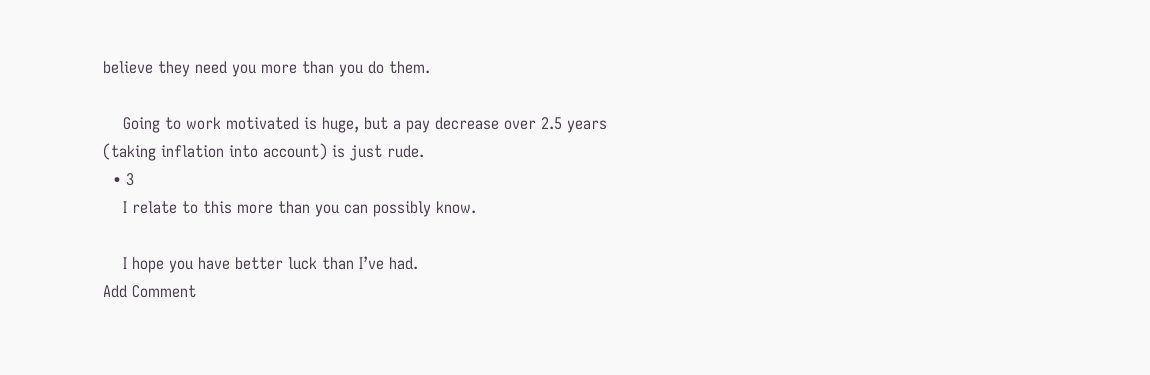believe they need you more than you do them.

    Going to work motivated is huge, but a pay decrease over 2.5 years (taking inflation into account) is just rude.
  • 3
    I relate to this more than you can possibly know.

    I hope you have better luck than I’ve had.
Add Comment